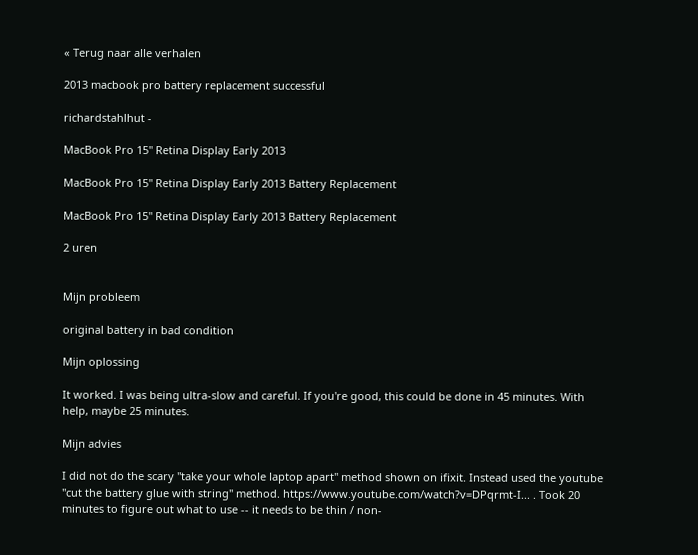« Terug naar alle verhalen

2013 macbook pro battery replacement successful

richardstahlhut -

MacBook Pro 15" Retina Display Early 2013

MacBook Pro 15" Retina Display Early 2013 Battery Replacement

MacBook Pro 15" Retina Display Early 2013 Battery Replacement

2 uren


Mijn probleem

original battery in bad condition

Mijn oplossing

It worked. I was being ultra-slow and careful. If you're good, this could be done in 45 minutes. With help, maybe 25 minutes.

Mijn advies

I did not do the scary "take your whole laptop apart" method shown on ifixit. Instead used the youtube "cut the battery glue with string" method. https://www.youtube.com/watch?v=DPqrmt-I... . Took 20 minutes to figure out what to use -- it needs to be thin / non-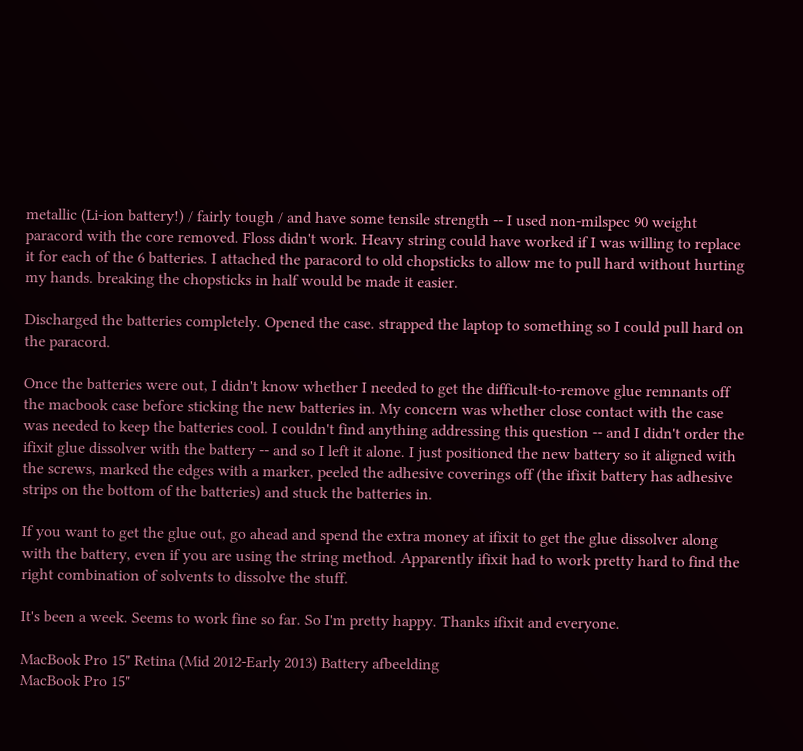metallic (Li-ion battery!) / fairly tough / and have some tensile strength -- I used non-milspec 90 weight paracord with the core removed. Floss didn't work. Heavy string could have worked if I was willing to replace it for each of the 6 batteries. I attached the paracord to old chopsticks to allow me to pull hard without hurting my hands. breaking the chopsticks in half would be made it easier.

Discharged the batteries completely. Opened the case. strapped the laptop to something so I could pull hard on the paracord.

Once the batteries were out, I didn't know whether I needed to get the difficult-to-remove glue remnants off the macbook case before sticking the new batteries in. My concern was whether close contact with the case was needed to keep the batteries cool. I couldn't find anything addressing this question -- and I didn't order the ifixit glue dissolver with the battery -- and so I left it alone. I just positioned the new battery so it aligned with the screws, marked the edges with a marker, peeled the adhesive coverings off (the ifixit battery has adhesive strips on the bottom of the batteries) and stuck the batteries in.

If you want to get the glue out, go ahead and spend the extra money at ifixit to get the glue dissolver along with the battery, even if you are using the string method. Apparently ifixit had to work pretty hard to find the right combination of solvents to dissolve the stuff.

It's been a week. Seems to work fine so far. So I'm pretty happy. Thanks ifixit and everyone.

MacBook Pro 15" Retina (Mid 2012-Early 2013) Battery afbeelding
MacBook Pro 15"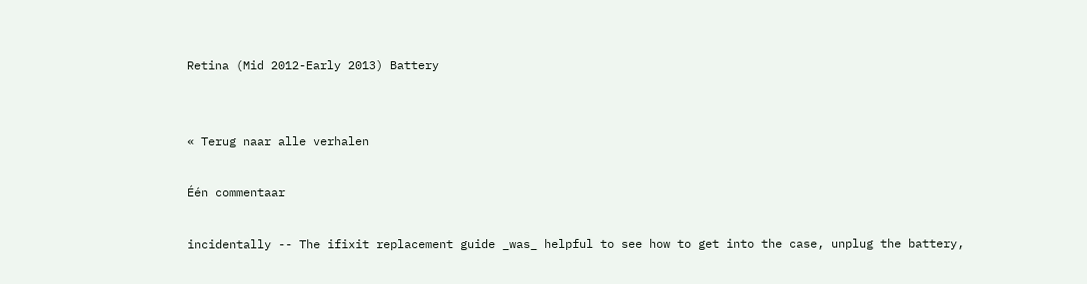Retina (Mid 2012-Early 2013) Battery


« Terug naar alle verhalen

Één commentaar

incidentally -- The ifixit replacement guide _was_ helpful to see how to get into the case, unplug the battery,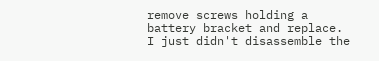remove screws holding a battery bracket and replace. I just didn't disassemble the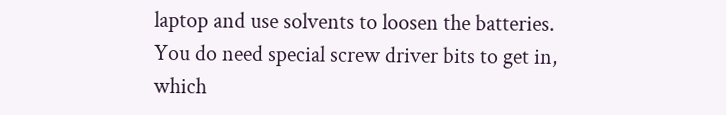laptop and use solvents to loosen the batteries. You do need special screw driver bits to get in, which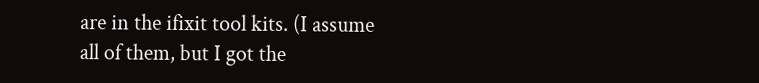are in the ifixit tool kits. (I assume all of them, but I got the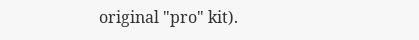original "pro" kit).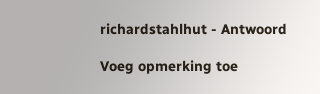richardstahlhut - Antwoord

Voeg opmerking toe